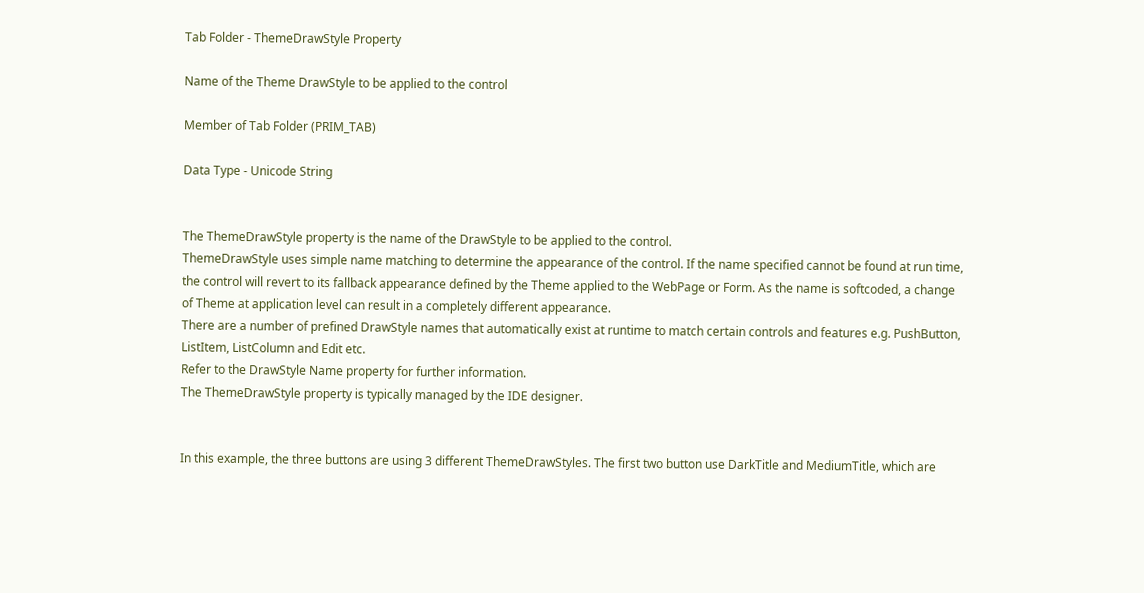Tab Folder - ThemeDrawStyle Property

Name of the Theme DrawStyle to be applied to the control

Member of Tab Folder (PRIM_TAB)

Data Type - Unicode String


The ThemeDrawStyle property is the name of the DrawStyle to be applied to the control.
ThemeDrawStyle uses simple name matching to determine the appearance of the control. If the name specified cannot be found at run time, the control will revert to its fallback appearance defined by the Theme applied to the WebPage or Form. As the name is softcoded, a change of Theme at application level can result in a completely different appearance.
There are a number of prefined DrawStyle names that automatically exist at runtime to match certain controls and features e.g. PushButton, ListItem, ListColumn and Edit etc.
Refer to the DrawStyle Name property for further information.
The ThemeDrawStyle property is typically managed by the IDE designer.


In this example, the three buttons are using 3 different ThemeDrawStyles. The first two button use DarkTitle and MediumTitle, which are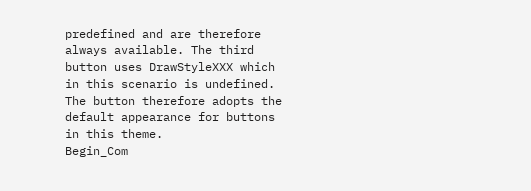predefined and are therefore always available. The third button uses DrawStyleXXX which in this scenario is undefined. The button therefore adopts the default appearance for buttons in this theme.
Begin_Com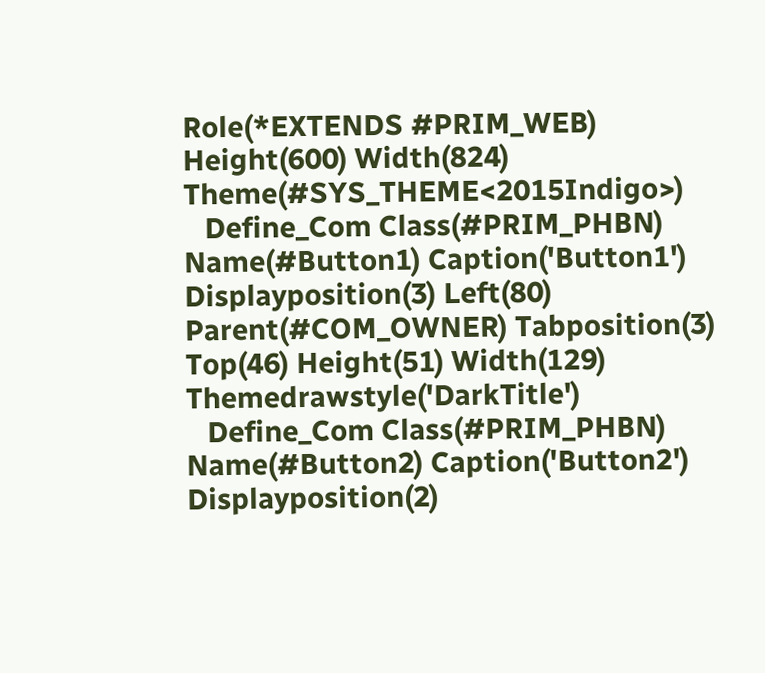Role(*EXTENDS #PRIM_WEB) Height(600) Width(824) Theme(#SYS_THEME<2015Indigo>)
   Define_Com Class(#PRIM_PHBN) Name(#Button1) Caption('Button1') Displayposition(3) Left(80) Parent(#COM_OWNER) Tabposition(3) Top(46) Height(51) Width(129) Themedrawstyle('DarkTitle')
   Define_Com Class(#PRIM_PHBN) Name(#Button2) Caption('Button2') Displayposition(2)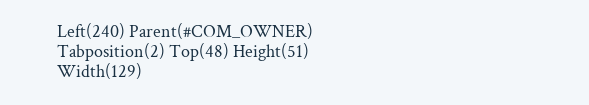Left(240) Parent(#COM_OWNER) Tabposition(2) Top(48) Height(51) Width(129)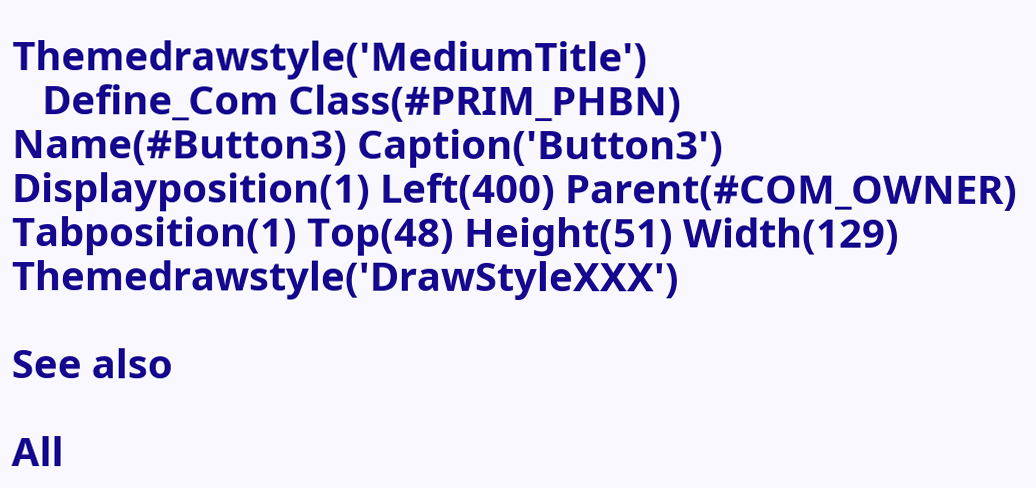Themedrawstyle('MediumTitle')
   Define_Com Class(#PRIM_PHBN) Name(#Button3) Caption('Button3') Displayposition(1) Left(400) Parent(#COM_OWNER) Tabposition(1) Top(48) Height(51) Width(129) Themedrawstyle('DrawStyleXXX')

See also

All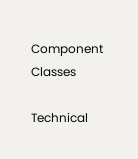Component Classes

Technical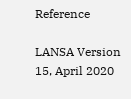Reference

LANSA Version 15, April 2020